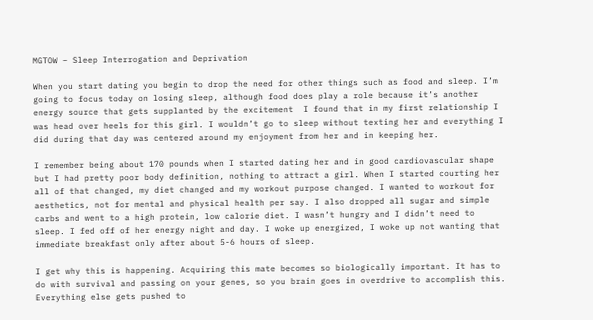MGTOW – Sleep Interrogation and Deprivation

When you start dating you begin to drop the need for other things such as food and sleep. I’m going to focus today on losing sleep, although food does play a role because it’s another energy source that gets supplanted by the excitement  I found that in my first relationship I was head over heels for this girl. I wouldn’t go to sleep without texting her and everything I did during that day was centered around my enjoyment from her and in keeping her.

I remember being about 170 pounds when I started dating her and in good cardiovascular shape but I had pretty poor body definition, nothing to attract a girl. When I started courting her all of that changed, my diet changed and my workout purpose changed. I wanted to workout for aesthetics, not for mental and physical health per say. I also dropped all sugar and simple carbs and went to a high protein, low calorie diet. I wasn’t hungry and I didn’t need to sleep. I fed off of her energy night and day. I woke up energized, I woke up not wanting that immediate breakfast only after about 5-6 hours of sleep.

I get why this is happening. Acquiring this mate becomes so biologically important. It has to do with survival and passing on your genes, so you brain goes in overdrive to accomplish this. Everything else gets pushed to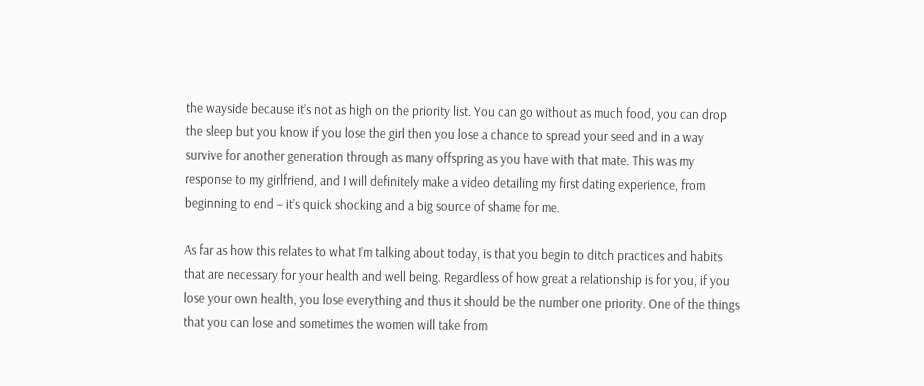the wayside because it’s not as high on the priority list. You can go without as much food, you can drop the sleep but you know if you lose the girl then you lose a chance to spread your seed and in a way survive for another generation through as many offspring as you have with that mate. This was my response to my girlfriend, and I will definitely make a video detailing my first dating experience, from beginning to end – it’s quick shocking and a big source of shame for me.

As far as how this relates to what I’m talking about today, is that you begin to ditch practices and habits that are necessary for your health and well being. Regardless of how great a relationship is for you, if you lose your own health, you lose everything and thus it should be the number one priority. One of the things that you can lose and sometimes the women will take from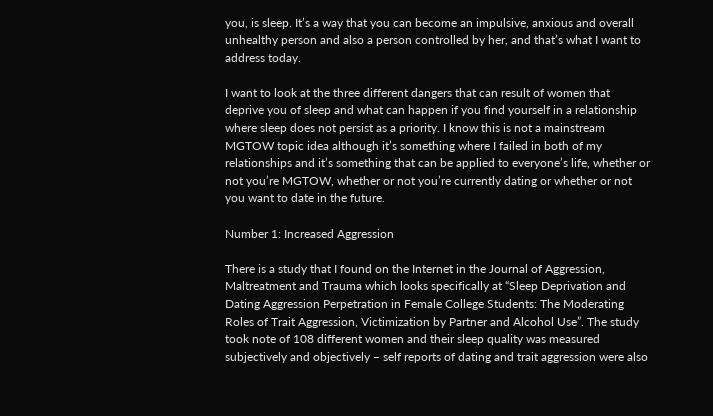you, is sleep. It’s a way that you can become an impulsive, anxious and overall unhealthy person and also a person controlled by her, and that’s what I want to address today.

I want to look at the three different dangers that can result of women that deprive you of sleep and what can happen if you find yourself in a relationship where sleep does not persist as a priority. I know this is not a mainstream MGTOW topic idea although it’s something where I failed in both of my relationships and it’s something that can be applied to everyone’s life, whether or not you’re MGTOW, whether or not you’re currently dating or whether or not you want to date in the future.

Number 1: Increased Aggression

There is a study that I found on the Internet in the Journal of Aggression, Maltreatment and Trauma which looks specifically at “Sleep Deprivation and Dating Aggression Perpetration in Female College Students: The Moderating Roles of Trait Aggression, Victimization by Partner and Alcohol Use”. The study took note of 108 different women and their sleep quality was measured subjectively and objectively – self reports of dating and trait aggression were also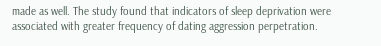made as well. The study found that indicators of sleep deprivation were associated with greater frequency of dating aggression perpetration.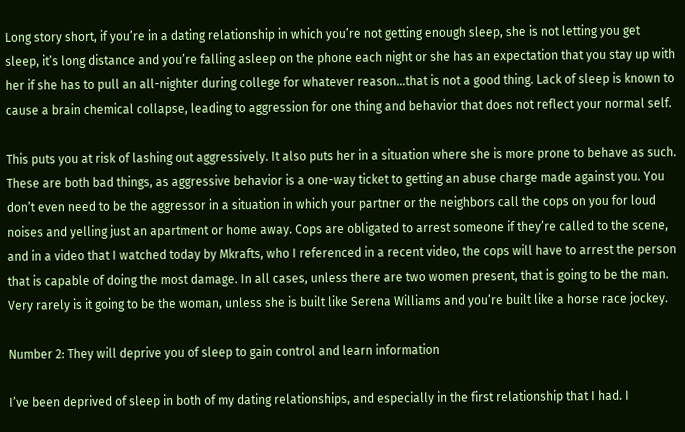Long story short, if you’re in a dating relationship in which you’re not getting enough sleep, she is not letting you get sleep, it’s long distance and you’re falling asleep on the phone each night or she has an expectation that you stay up with her if she has to pull an all-nighter during college for whatever reason…that is not a good thing. Lack of sleep is known to cause a brain chemical collapse, leading to aggression for one thing and behavior that does not reflect your normal self.

This puts you at risk of lashing out aggressively. It also puts her in a situation where she is more prone to behave as such. These are both bad things, as aggressive behavior is a one-way ticket to getting an abuse charge made against you. You don’t even need to be the aggressor in a situation in which your partner or the neighbors call the cops on you for loud noises and yelling just an apartment or home away. Cops are obligated to arrest someone if they’re called to the scene, and in a video that I watched today by Mkrafts, who I referenced in a recent video, the cops will have to arrest the person that is capable of doing the most damage. In all cases, unless there are two women present, that is going to be the man. Very rarely is it going to be the woman, unless she is built like Serena Williams and you’re built like a horse race jockey.

Number 2: They will deprive you of sleep to gain control and learn information

I’ve been deprived of sleep in both of my dating relationships, and especially in the first relationship that I had. I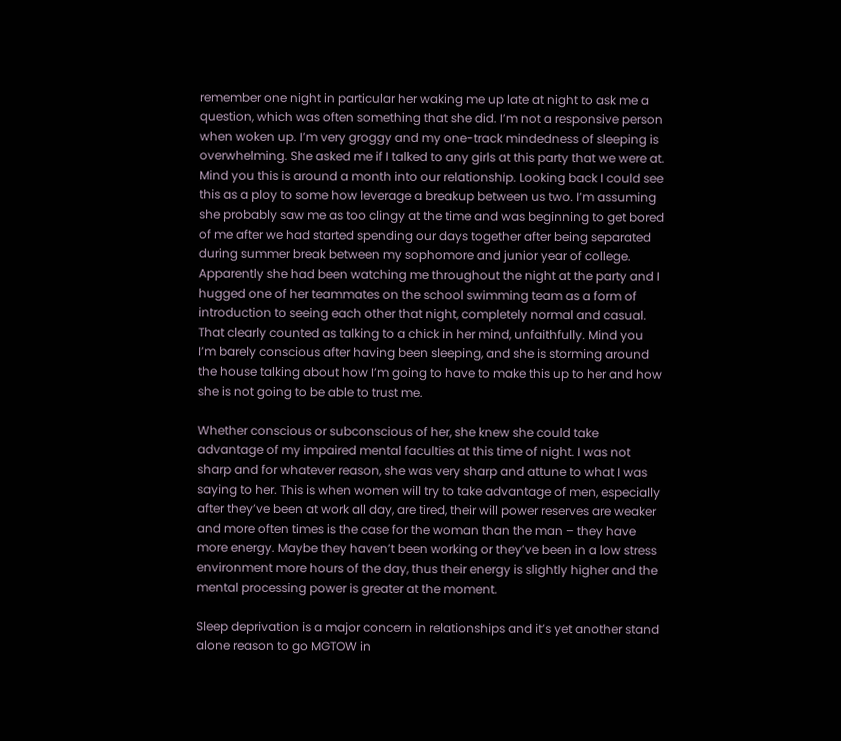remember one night in particular her waking me up late at night to ask me a question, which was often something that she did. I’m not a responsive person when woken up. I’m very groggy and my one-track mindedness of sleeping is overwhelming. She asked me if I talked to any girls at this party that we were at. Mind you this is around a month into our relationship. Looking back I could see this as a ploy to some how leverage a breakup between us two. I’m assuming she probably saw me as too clingy at the time and was beginning to get bored of me after we had started spending our days together after being separated during summer break between my sophomore and junior year of college. Apparently she had been watching me throughout the night at the party and I hugged one of her teammates on the school swimming team as a form of introduction to seeing each other that night, completely normal and casual. That clearly counted as talking to a chick in her mind, unfaithfully. Mind you I’m barely conscious after having been sleeping, and she is storming around the house talking about how I’m going to have to make this up to her and how she is not going to be able to trust me.

Whether conscious or subconscious of her, she knew she could take advantage of my impaired mental faculties at this time of night. I was not sharp and for whatever reason, she was very sharp and attune to what I was saying to her. This is when women will try to take advantage of men, especially after they’ve been at work all day, are tired, their will power reserves are weaker and more often times is the case for the woman than the man – they have more energy. Maybe they haven’t been working or they’ve been in a low stress environment more hours of the day, thus their energy is slightly higher and the mental processing power is greater at the moment.

Sleep deprivation is a major concern in relationships and it’s yet another stand alone reason to go MGTOW in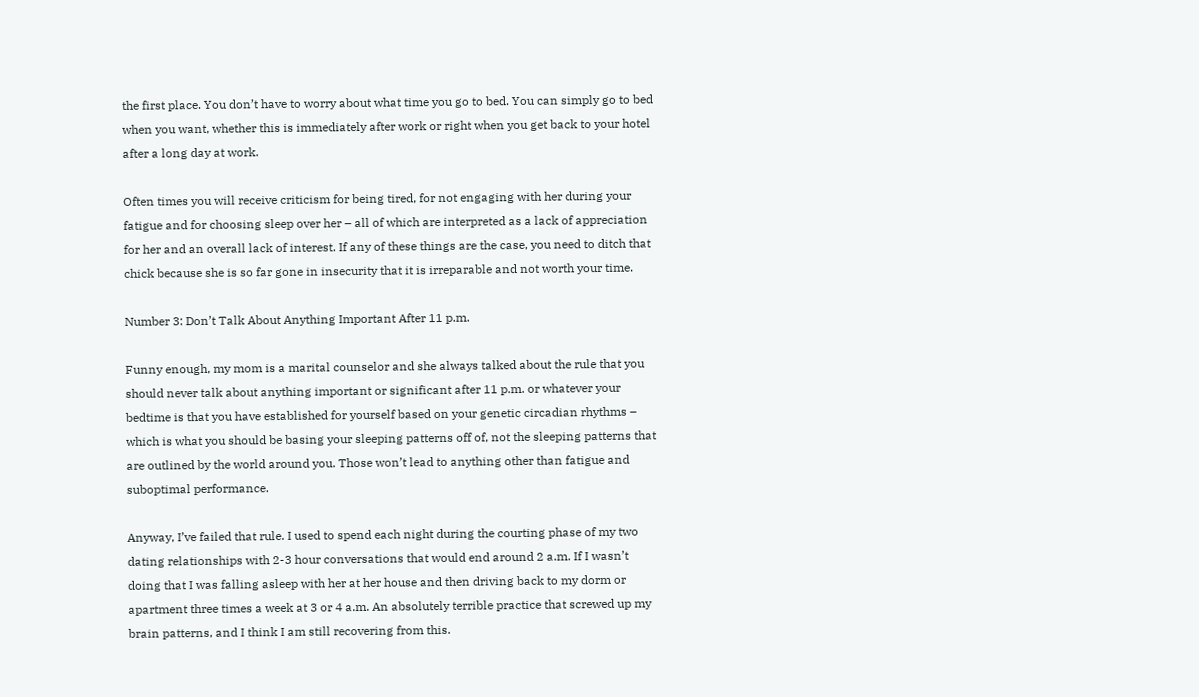the first place. You don’t have to worry about what time you go to bed. You can simply go to bed when you want, whether this is immediately after work or right when you get back to your hotel after a long day at work.

Often times you will receive criticism for being tired, for not engaging with her during your fatigue and for choosing sleep over her – all of which are interpreted as a lack of appreciation for her and an overall lack of interest. If any of these things are the case, you need to ditch that chick because she is so far gone in insecurity that it is irreparable and not worth your time.

Number 3: Don’t Talk About Anything Important After 11 p.m.

Funny enough, my mom is a marital counselor and she always talked about the rule that you should never talk about anything important or significant after 11 p.m. or whatever your bedtime is that you have established for yourself based on your genetic circadian rhythms – which is what you should be basing your sleeping patterns off of, not the sleeping patterns that are outlined by the world around you. Those won’t lead to anything other than fatigue and suboptimal performance.

Anyway, I’ve failed that rule. I used to spend each night during the courting phase of my two dating relationships with 2-3 hour conversations that would end around 2 a.m. If I wasn’t doing that I was falling asleep with her at her house and then driving back to my dorm or apartment three times a week at 3 or 4 a.m. An absolutely terrible practice that screwed up my brain patterns, and I think I am still recovering from this.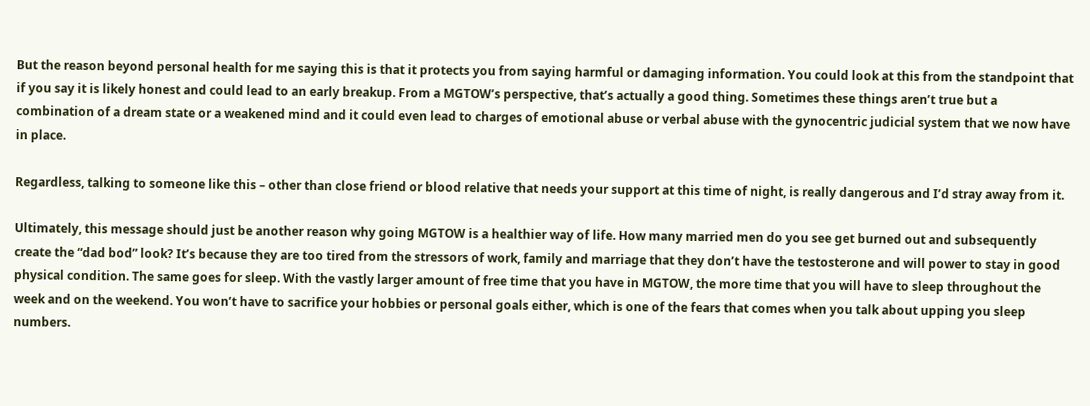But the reason beyond personal health for me saying this is that it protects you from saying harmful or damaging information. You could look at this from the standpoint that if you say it is likely honest and could lead to an early breakup. From a MGTOW’s perspective, that’s actually a good thing. Sometimes these things aren’t true but a combination of a dream state or a weakened mind and it could even lead to charges of emotional abuse or verbal abuse with the gynocentric judicial system that we now have in place.

Regardless, talking to someone like this – other than close friend or blood relative that needs your support at this time of night, is really dangerous and I’d stray away from it.

Ultimately, this message should just be another reason why going MGTOW is a healthier way of life. How many married men do you see get burned out and subsequently create the “dad bod” look? It’s because they are too tired from the stressors of work, family and marriage that they don’t have the testosterone and will power to stay in good physical condition. The same goes for sleep. With the vastly larger amount of free time that you have in MGTOW, the more time that you will have to sleep throughout the week and on the weekend. You won’t have to sacrifice your hobbies or personal goals either, which is one of the fears that comes when you talk about upping you sleep numbers.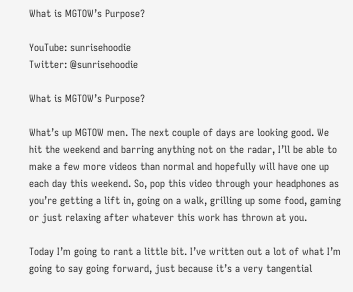What is MGTOW’s Purpose?

YouTube: sunrisehoodie
Twitter: @sunrisehoodie

What is MGTOW’s Purpose?

What’s up MGTOW men. The next couple of days are looking good. We hit the weekend and barring anything not on the radar, I’ll be able to make a few more videos than normal and hopefully will have one up each day this weekend. So, pop this video through your headphones as you’re getting a lift in, going on a walk, grilling up some food, gaming or just relaxing after whatever this work has thrown at you.

Today I’m going to rant a little bit. I’ve written out a lot of what I’m going to say going forward, just because it’s a very tangential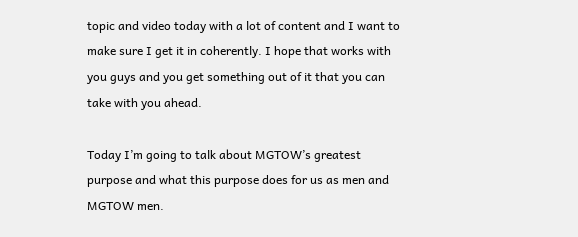topic and video today with a lot of content and I want to make sure I get it in coherently. I hope that works with you guys and you get something out of it that you can take with you ahead.

Today I’m going to talk about MGTOW’s greatest purpose and what this purpose does for us as men and MGTOW men.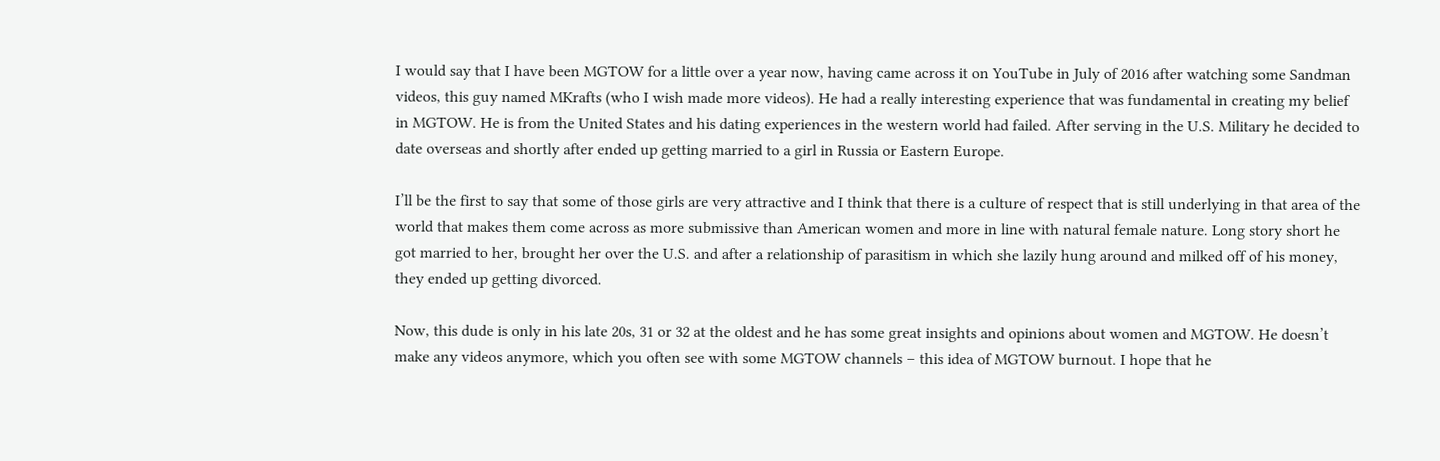I would say that I have been MGTOW for a little over a year now, having came across it on YouTube in July of 2016 after watching some Sandman videos, this guy named MKrafts (who I wish made more videos). He had a really interesting experience that was fundamental in creating my belief in MGTOW. He is from the United States and his dating experiences in the western world had failed. After serving in the U.S. Military he decided to date overseas and shortly after ended up getting married to a girl in Russia or Eastern Europe.

I’ll be the first to say that some of those girls are very attractive and I think that there is a culture of respect that is still underlying in that area of the world that makes them come across as more submissive than American women and more in line with natural female nature. Long story short he got married to her, brought her over the U.S. and after a relationship of parasitism in which she lazily hung around and milked off of his money, they ended up getting divorced.

Now, this dude is only in his late 20s, 31 or 32 at the oldest and he has some great insights and opinions about women and MGTOW. He doesn’t make any videos anymore, which you often see with some MGTOW channels – this idea of MGTOW burnout. I hope that he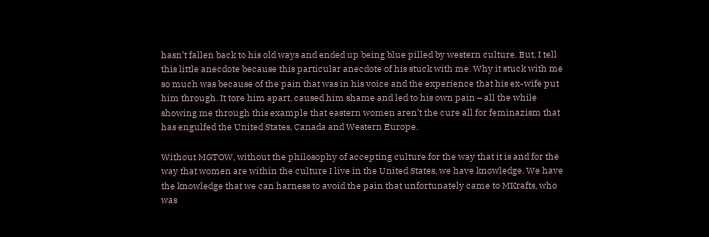hasn’t fallen back to his old ways and ended up being blue pilled by western culture. But, I tell this little anecdote because this particular anecdote of his stuck with me. Why it stuck with me so much was because of the pain that was in his voice and the experience that his ex-wife put him through. It tore him apart, caused him shame and led to his own pain – all the while showing me through this example that eastern women aren’t the cure all for feminazism that has engulfed the United States, Canada and Western Europe.

Without MGTOW, without the philosophy of accepting culture for the way that it is and for the way that women are within the culture I live in the United States, we have knowledge. We have the knowledge that we can harness to avoid the pain that unfortunately came to MKrafts, who was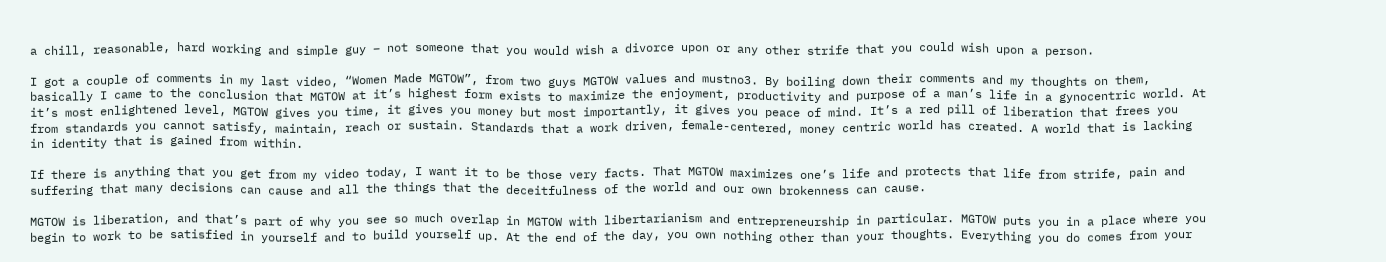a chill, reasonable, hard working and simple guy – not someone that you would wish a divorce upon or any other strife that you could wish upon a person.

I got a couple of comments in my last video, “Women Made MGTOW”, from two guys MGTOW values and mustno3. By boiling down their comments and my thoughts on them, basically I came to the conclusion that MGTOW at it’s highest form exists to maximize the enjoyment, productivity and purpose of a man’s life in a gynocentric world. At it’s most enlightened level, MGTOW gives you time, it gives you money but most importantly, it gives you peace of mind. It’s a red pill of liberation that frees you from standards you cannot satisfy, maintain, reach or sustain. Standards that a work driven, female-centered, money centric world has created. A world that is lacking in identity that is gained from within.

If there is anything that you get from my video today, I want it to be those very facts. That MGTOW maximizes one’s life and protects that life from strife, pain and suffering that many decisions can cause and all the things that the deceitfulness of the world and our own brokenness can cause.

MGTOW is liberation, and that’s part of why you see so much overlap in MGTOW with libertarianism and entrepreneurship in particular. MGTOW puts you in a place where you begin to work to be satisfied in yourself and to build yourself up. At the end of the day, you own nothing other than your thoughts. Everything you do comes from your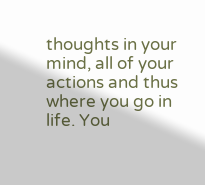thoughts in your mind, all of your actions and thus where you go in life. You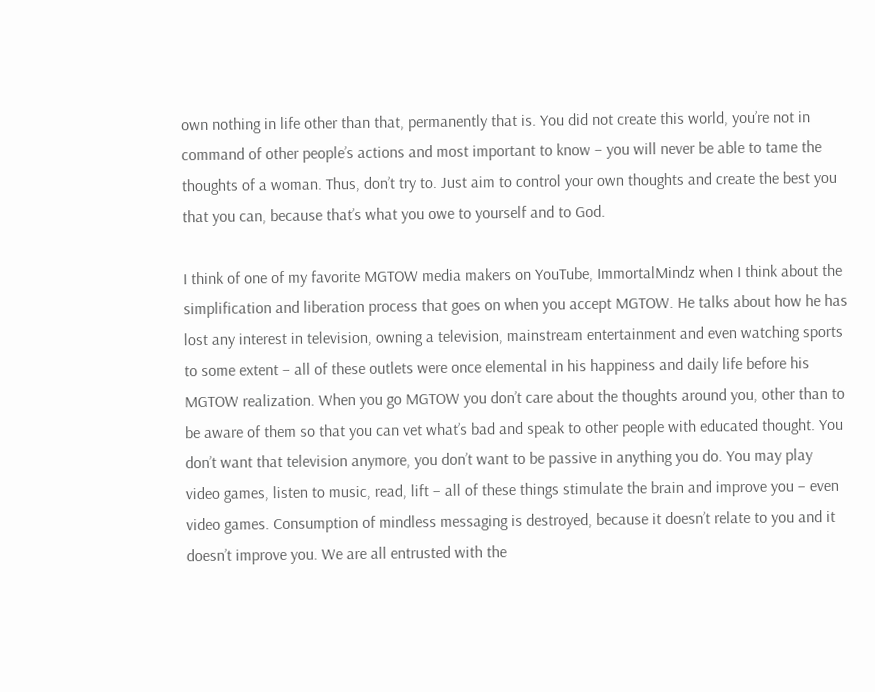own nothing in life other than that, permanently that is. You did not create this world, you’re not in command of other people’s actions and most important to know – you will never be able to tame the thoughts of a woman. Thus, don’t try to. Just aim to control your own thoughts and create the best you that you can, because that’s what you owe to yourself and to God.

I think of one of my favorite MGTOW media makers on YouTube, ImmortalMindz when I think about the simplification and liberation process that goes on when you accept MGTOW. He talks about how he has lost any interest in television, owning a television, mainstream entertainment and even watching sports to some extent – all of these outlets were once elemental in his happiness and daily life before his MGTOW realization. When you go MGTOW you don’t care about the thoughts around you, other than to be aware of them so that you can vet what’s bad and speak to other people with educated thought. You don’t want that television anymore, you don’t want to be passive in anything you do. You may play video games, listen to music, read, lift – all of these things stimulate the brain and improve you – even video games. Consumption of mindless messaging is destroyed, because it doesn’t relate to you and it doesn’t improve you. We are all entrusted with the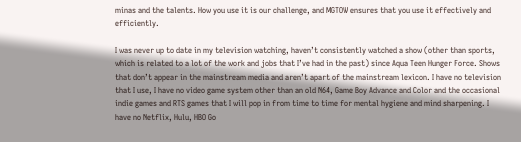minas and the talents. How you use it is our challenge, and MGTOW ensures that you use it effectively and efficiently.

I was never up to date in my television watching, haven’t consistently watched a show (other than sports, which is related to a lot of the work and jobs that I’ve had in the past) since Aqua Teen Hunger Force. Shows that don’t appear in the mainstream media and aren’t apart of the mainstream lexicon. I have no television that I use, I have no video game system other than an old N64, Game Boy Advance and Color and the occasional indie games and RTS games that I will pop in from time to time for mental hygiene and mind sharpening. I have no Netflix, Hulu, HBO Go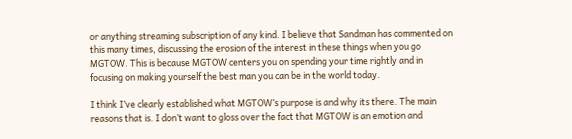or anything streaming subscription of any kind. I believe that Sandman has commented on this many times, discussing the erosion of the interest in these things when you go MGTOW. This is because MGTOW centers you on spending your time rightly and in focusing on making yourself the best man you can be in the world today.

I think I’ve clearly established what MGTOW’s purpose is and why its there. The main reasons that is. I don’t want to gloss over the fact that MGTOW is an emotion and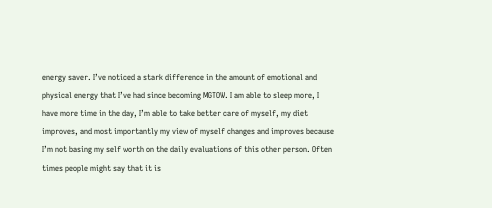energy saver. I’ve noticed a stark difference in the amount of emotional and physical energy that I’ve had since becoming MGTOW. I am able to sleep more, I have more time in the day, I’m able to take better care of myself, my diet improves, and most importantly my view of myself changes and improves because I’m not basing my self worth on the daily evaluations of this other person. Often times people might say that it is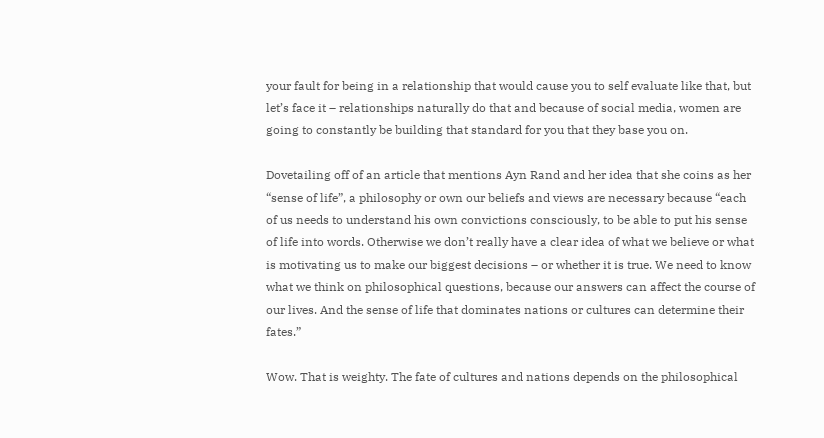your fault for being in a relationship that would cause you to self evaluate like that, but let’s face it – relationships naturally do that and because of social media, women are going to constantly be building that standard for you that they base you on.

Dovetailing off of an article that mentions Ayn Rand and her idea that she coins as her “sense of life”, a philosophy or own our beliefs and views are necessary because “each of us needs to understand his own convictions consciously, to be able to put his sense of life into words. Otherwise we don’t really have a clear idea of what we believe or what is motivating us to make our biggest decisions – or whether it is true. We need to know what we think on philosophical questions, because our answers can affect the course of our lives. And the sense of life that dominates nations or cultures can determine their fates.”

Wow. That is weighty. The fate of cultures and nations depends on the philosophical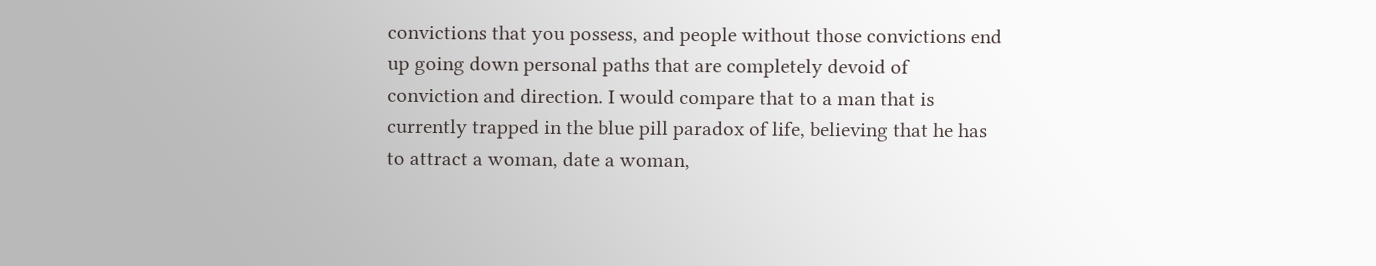convictions that you possess, and people without those convictions end up going down personal paths that are completely devoid of conviction and direction. I would compare that to a man that is currently trapped in the blue pill paradox of life, believing that he has to attract a woman, date a woman,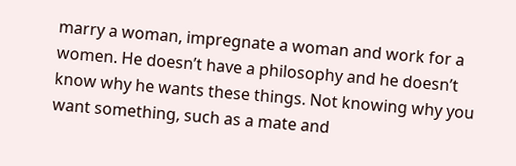marry a woman, impregnate a woman and work for a women. He doesn’t have a philosophy and he doesn’t know why he wants these things. Not knowing why you want something, such as a mate and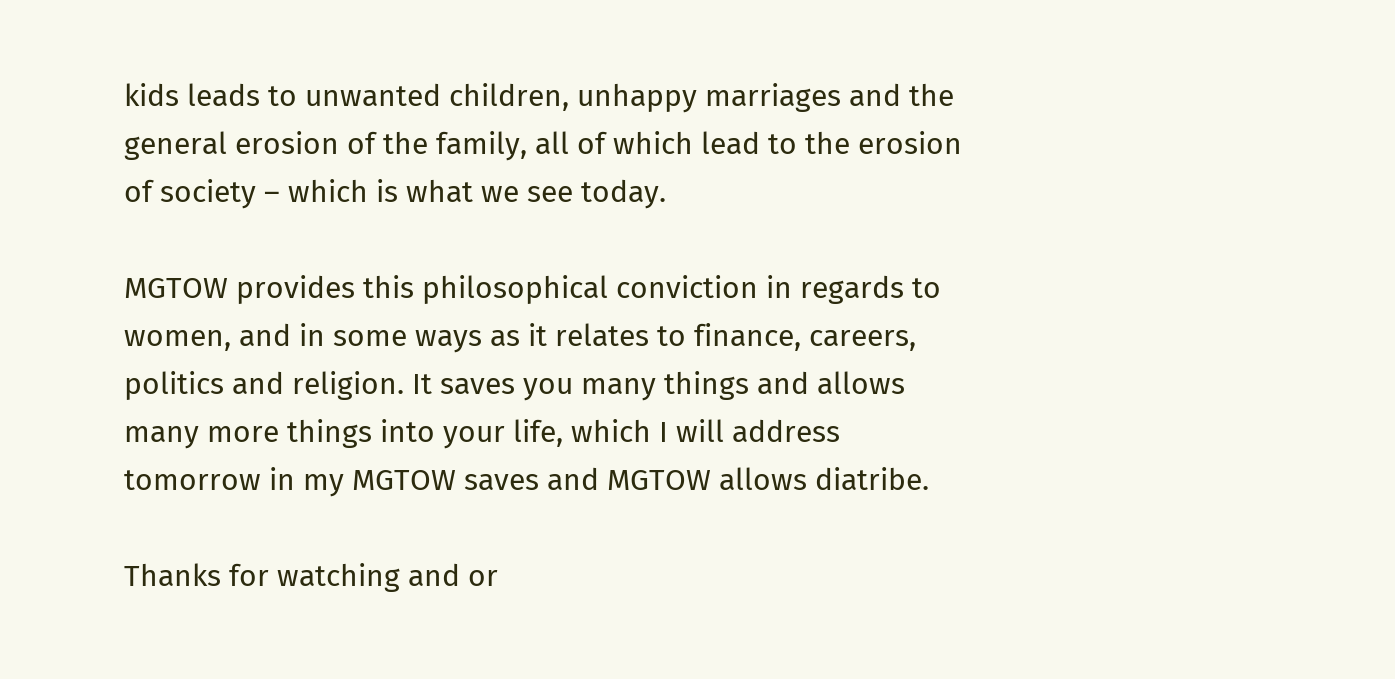kids leads to unwanted children, unhappy marriages and the general erosion of the family, all of which lead to the erosion of society – which is what we see today.

MGTOW provides this philosophical conviction in regards to women, and in some ways as it relates to finance, careers, politics and religion. It saves you many things and allows many more things into your life, which I will address tomorrow in my MGTOW saves and MGTOW allows diatribe.

Thanks for watching and or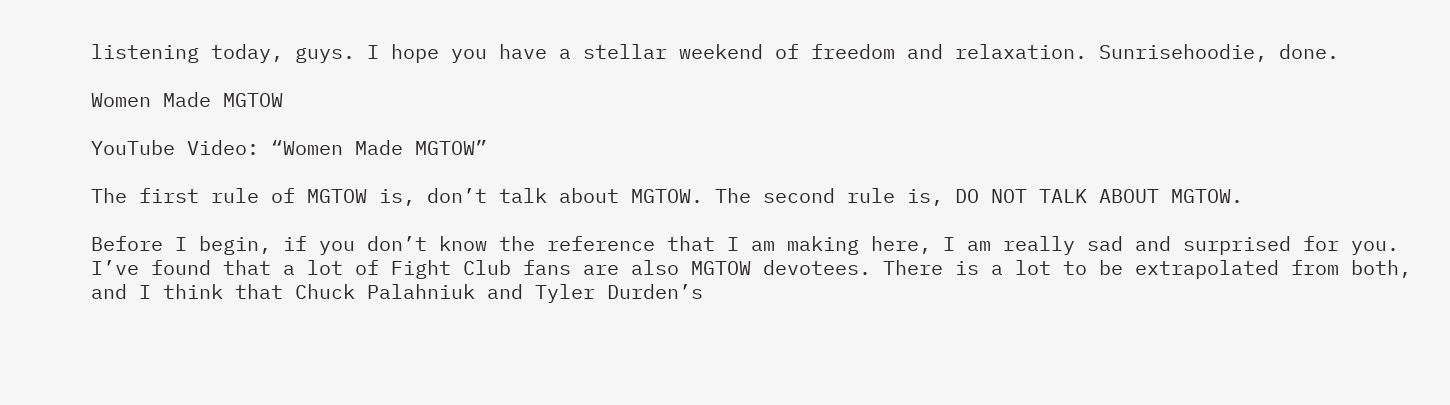listening today, guys. I hope you have a stellar weekend of freedom and relaxation. Sunrisehoodie, done.

Women Made MGTOW

YouTube Video: “Women Made MGTOW”

The first rule of MGTOW is, don’t talk about MGTOW. The second rule is, DO NOT TALK ABOUT MGTOW.

Before I begin, if you don’t know the reference that I am making here, I am really sad and surprised for you. I’ve found that a lot of Fight Club fans are also MGTOW devotees. There is a lot to be extrapolated from both, and I think that Chuck Palahniuk and Tyler Durden’s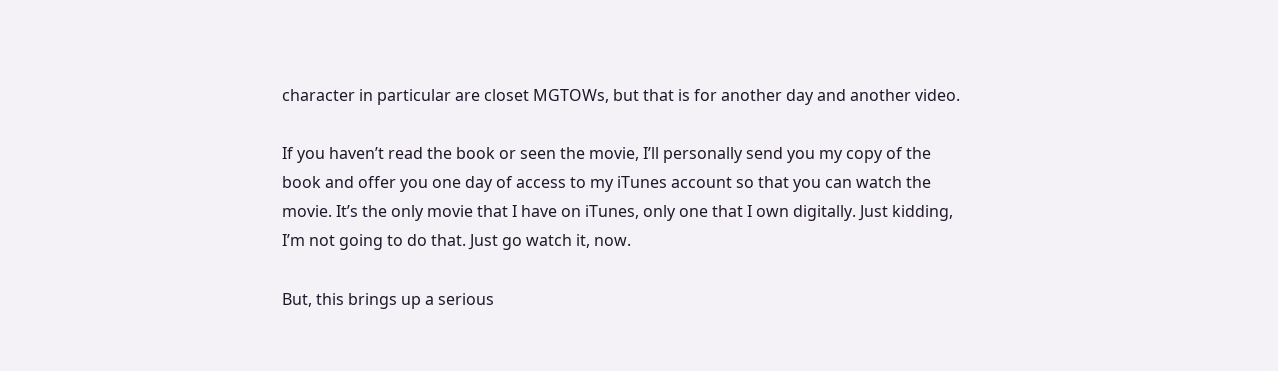character in particular are closet MGTOWs, but that is for another day and another video.

If you haven’t read the book or seen the movie, I’ll personally send you my copy of the book and offer you one day of access to my iTunes account so that you can watch the movie. It’s the only movie that I have on iTunes, only one that I own digitally. Just kidding, I’m not going to do that. Just go watch it, now.

But, this brings up a serious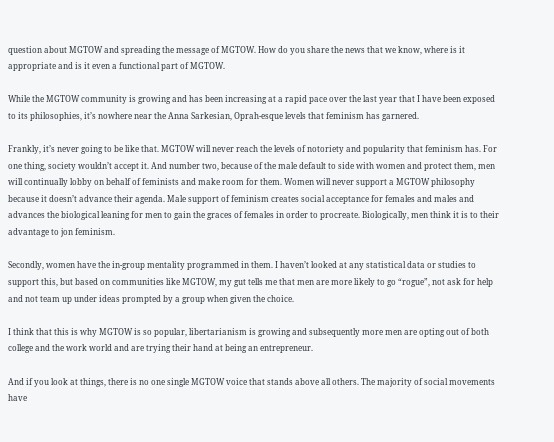question about MGTOW and spreading the message of MGTOW. How do you share the news that we know, where is it appropriate and is it even a functional part of MGTOW.

While the MGTOW community is growing and has been increasing at a rapid pace over the last year that I have been exposed to its philosophies, it’s nowhere near the Anna Sarkesian, Oprah-esque levels that feminism has garnered.

Frankly, it’s never going to be like that. MGTOW will never reach the levels of notoriety and popularity that feminism has. For one thing, society wouldn’t accept it. And number two, because of the male default to side with women and protect them, men will continually lobby on behalf of feminists and make room for them. Women will never support a MGTOW philosophy because it doesn’t advance their agenda. Male support of feminism creates social acceptance for females and males and advances the biological leaning for men to gain the graces of females in order to procreate. Biologically, men think it is to their advantage to jon feminism.

Secondly, women have the in-group mentality programmed in them. I haven’t looked at any statistical data or studies to support this, but based on communities like MGTOW, my gut tells me that men are more likely to go “rogue”, not ask for help and not team up under ideas prompted by a group when given the choice.

I think that this is why MGTOW is so popular, libertarianism is growing and subsequently more men are opting out of both college and the work world and are trying their hand at being an entrepreneur.

And if you look at things, there is no one single MGTOW voice that stands above all others. The majority of social movements have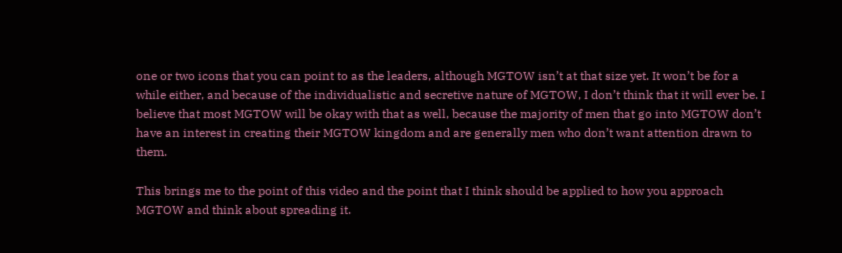one or two icons that you can point to as the leaders, although MGTOW isn’t at that size yet. It won’t be for a while either, and because of the individualistic and secretive nature of MGTOW, I don’t think that it will ever be. I believe that most MGTOW will be okay with that as well, because the majority of men that go into MGTOW don’t have an interest in creating their MGTOW kingdom and are generally men who don’t want attention drawn to them.

This brings me to the point of this video and the point that I think should be applied to how you approach MGTOW and think about spreading it.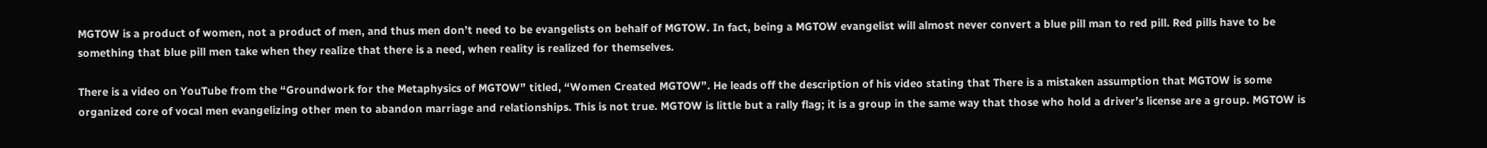MGTOW is a product of women, not a product of men, and thus men don’t need to be evangelists on behalf of MGTOW. In fact, being a MGTOW evangelist will almost never convert a blue pill man to red pill. Red pills have to be something that blue pill men take when they realize that there is a need, when reality is realized for themselves.

There is a video on YouTube from the “Groundwork for the Metaphysics of MGTOW” titled, “Women Created MGTOW”. He leads off the description of his video stating that There is a mistaken assumption that MGTOW is some organized core of vocal men evangelizing other men to abandon marriage and relationships. This is not true. MGTOW is little but a rally flag; it is a group in the same way that those who hold a driver’s license are a group. MGTOW is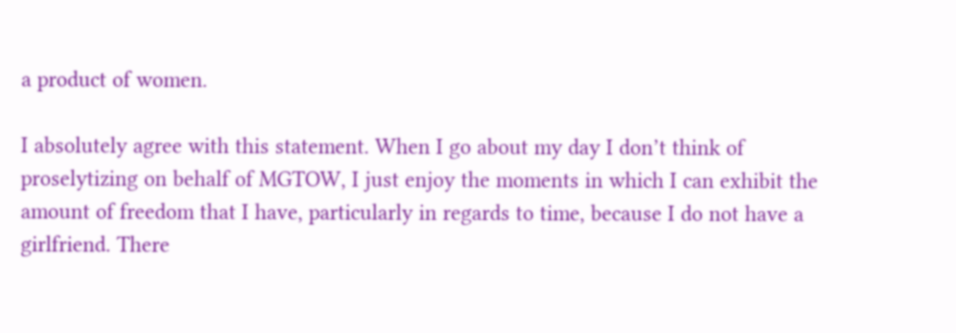a product of women.

I absolutely agree with this statement. When I go about my day I don’t think of proselytizing on behalf of MGTOW, I just enjoy the moments in which I can exhibit the amount of freedom that I have, particularly in regards to time, because I do not have a girlfriend. There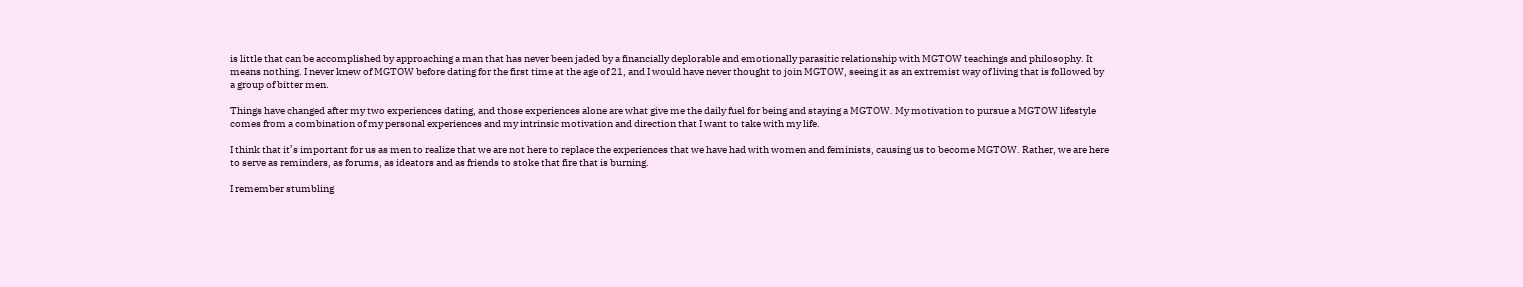is little that can be accomplished by approaching a man that has never been jaded by a financially deplorable and emotionally parasitic relationship with MGTOW teachings and philosophy. It means nothing. I never knew of MGTOW before dating for the first time at the age of 21, and I would have never thought to join MGTOW, seeing it as an extremist way of living that is followed by a group of bitter men.

Things have changed after my two experiences dating, and those experiences alone are what give me the daily fuel for being and staying a MGTOW. My motivation to pursue a MGTOW lifestyle comes from a combination of my personal experiences and my intrinsic motivation and direction that I want to take with my life.

I think that it’s important for us as men to realize that we are not here to replace the experiences that we have had with women and feminists, causing us to become MGTOW. Rather, we are here to serve as reminders, as forums, as ideators and as friends to stoke that fire that is burning.

I remember stumbling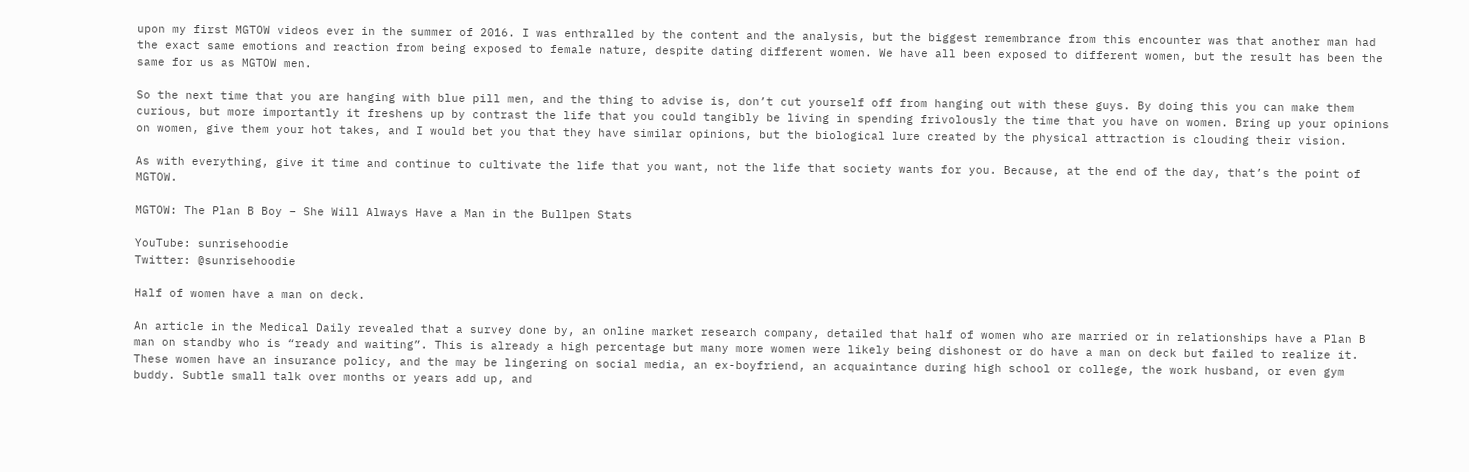upon my first MGTOW videos ever in the summer of 2016. I was enthralled by the content and the analysis, but the biggest remembrance from this encounter was that another man had the exact same emotions and reaction from being exposed to female nature, despite dating different women. We have all been exposed to different women, but the result has been the same for us as MGTOW men.

So the next time that you are hanging with blue pill men, and the thing to advise is, don’t cut yourself off from hanging out with these guys. By doing this you can make them curious, but more importantly it freshens up by contrast the life that you could tangibly be living in spending frivolously the time that you have on women. Bring up your opinions on women, give them your hot takes, and I would bet you that they have similar opinions, but the biological lure created by the physical attraction is clouding their vision.

As with everything, give it time and continue to cultivate the life that you want, not the life that society wants for you. Because, at the end of the day, that’s the point of MGTOW.

MGTOW: The Plan B Boy – She Will Always Have a Man in the Bullpen Stats

YouTube: sunrisehoodie
Twitter: @sunrisehoodie

Half of women have a man on deck.

An article in the Medical Daily revealed that a survey done by, an online market research company, detailed that half of women who are married or in relationships have a Plan B man on standby who is “ready and waiting”. This is already a high percentage but many more women were likely being dishonest or do have a man on deck but failed to realize it. These women have an insurance policy, and the may be lingering on social media, an ex-boyfriend, an acquaintance during high school or college, the work husband, or even gym buddy. Subtle small talk over months or years add up, and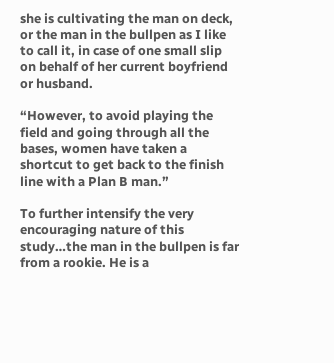she is cultivating the man on deck, or the man in the bullpen as I like to call it, in case of one small slip on behalf of her current boyfriend or husband.

“However, to avoid playing the field and going through all the bases, women have taken a shortcut to get back to the finish line with a Plan B man.”

To further intensify the very encouraging nature of this study…the man in the bullpen is far from a rookie. He is a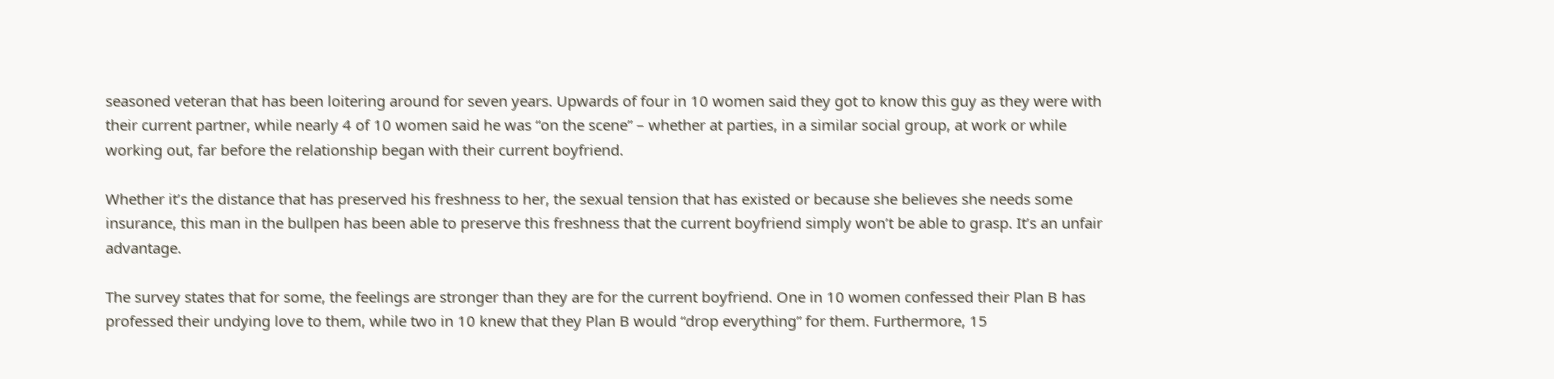seasoned veteran that has been loitering around for seven years. Upwards of four in 10 women said they got to know this guy as they were with their current partner, while nearly 4 of 10 women said he was “on the scene” – whether at parties, in a similar social group, at work or while working out, far before the relationship began with their current boyfriend.

Whether it’s the distance that has preserved his freshness to her, the sexual tension that has existed or because she believes she needs some insurance, this man in the bullpen has been able to preserve this freshness that the current boyfriend simply won’t be able to grasp. It’s an unfair advantage.

The survey states that for some, the feelings are stronger than they are for the current boyfriend. One in 10 women confessed their Plan B has professed their undying love to them, while two in 10 knew that they Plan B would “drop everything” for them. Furthermore, 15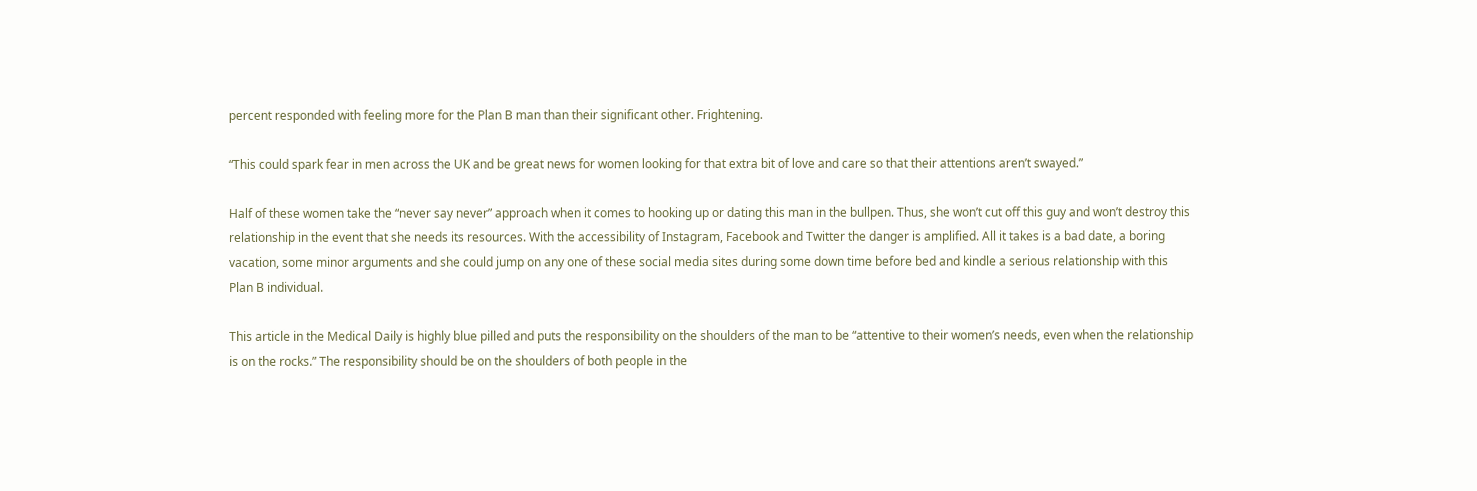percent responded with feeling more for the Plan B man than their significant other. Frightening.

“This could spark fear in men across the UK and be great news for women looking for that extra bit of love and care so that their attentions aren’t swayed.”

Half of these women take the “never say never” approach when it comes to hooking up or dating this man in the bullpen. Thus, she won’t cut off this guy and won’t destroy this relationship in the event that she needs its resources. With the accessibility of Instagram, Facebook and Twitter the danger is amplified. All it takes is a bad date, a boring vacation, some minor arguments and she could jump on any one of these social media sites during some down time before bed and kindle a serious relationship with this Plan B individual.

This article in the Medical Daily is highly blue pilled and puts the responsibility on the shoulders of the man to be “attentive to their women’s needs, even when the relationship is on the rocks.” The responsibility should be on the shoulders of both people in the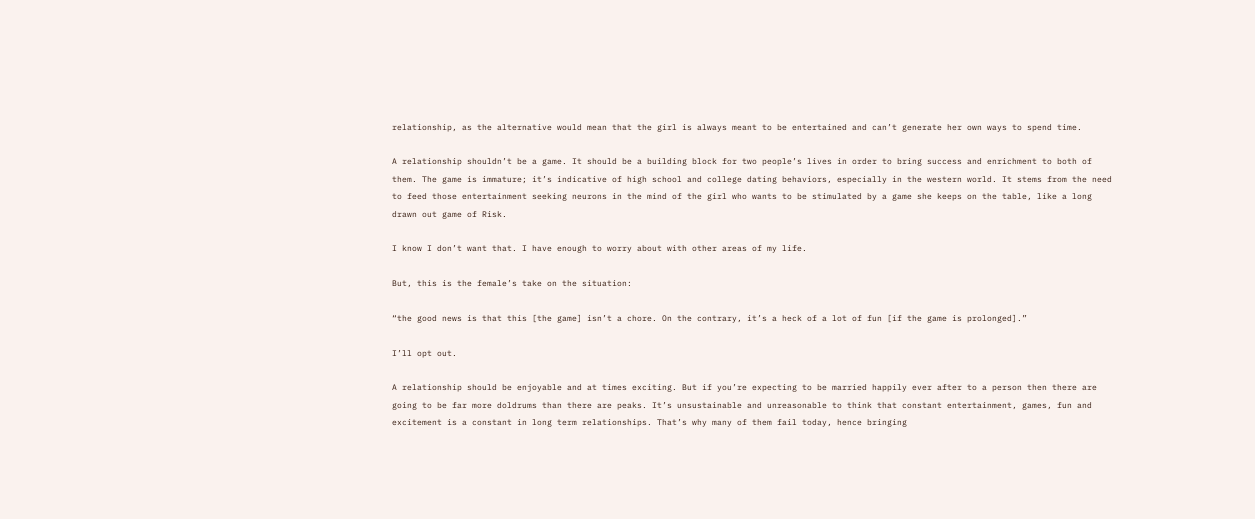relationship, as the alternative would mean that the girl is always meant to be entertained and can’t generate her own ways to spend time.

A relationship shouldn’t be a game. It should be a building block for two people’s lives in order to bring success and enrichment to both of them. The game is immature; it’s indicative of high school and college dating behaviors, especially in the western world. It stems from the need to feed those entertainment seeking neurons in the mind of the girl who wants to be stimulated by a game she keeps on the table, like a long drawn out game of Risk.

I know I don’t want that. I have enough to worry about with other areas of my life.

But, this is the female’s take on the situation:

“the good news is that this [the game] isn’t a chore. On the contrary, it’s a heck of a lot of fun [if the game is prolonged].”

I’ll opt out.

A relationship should be enjoyable and at times exciting. But if you’re expecting to be married happily ever after to a person then there are going to be far more doldrums than there are peaks. It’s unsustainable and unreasonable to think that constant entertainment, games, fun and excitement is a constant in long term relationships. That’s why many of them fail today, hence bringing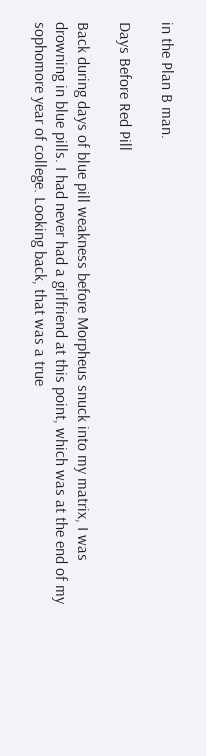in the Plan B man.

Days Before Red Pill

Back during days of blue pill weakness before Morpheus snuck into my matrix, I was drowning in blue pills. I had never had a girlfriend at this point, which was at the end of my sophomore year of college. Looking back, that was a true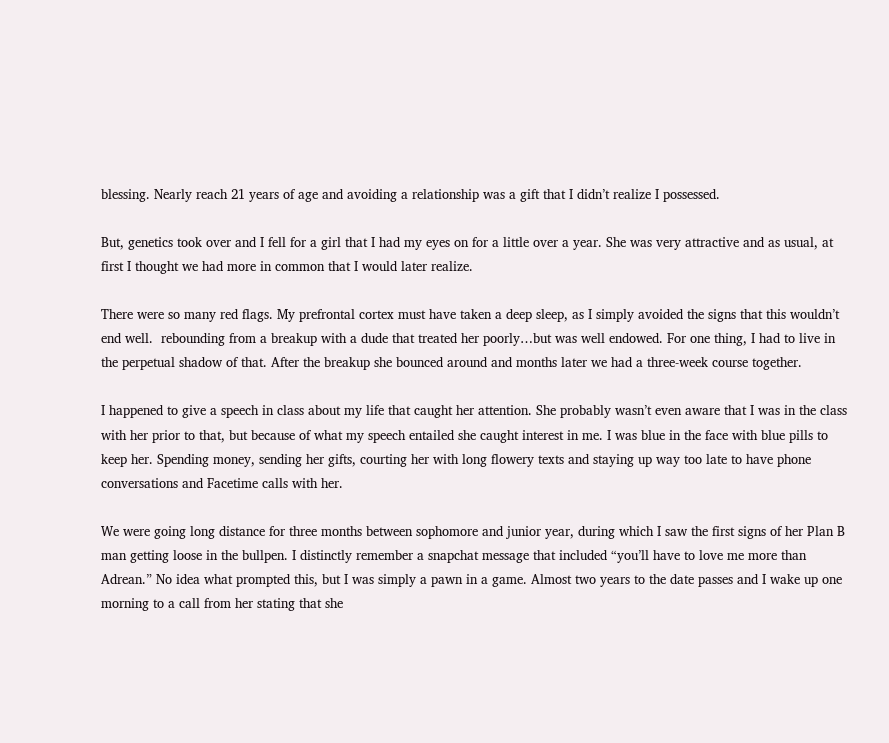blessing. Nearly reach 21 years of age and avoiding a relationship was a gift that I didn’t realize I possessed.

But, genetics took over and I fell for a girl that I had my eyes on for a little over a year. She was very attractive and as usual, at first I thought we had more in common that I would later realize.

There were so many red flags. My prefrontal cortex must have taken a deep sleep, as I simply avoided the signs that this wouldn’t end well.  rebounding from a breakup with a dude that treated her poorly…but was well endowed. For one thing, I had to live in the perpetual shadow of that. After the breakup she bounced around and months later we had a three-week course together.

I happened to give a speech in class about my life that caught her attention. She probably wasn’t even aware that I was in the class with her prior to that, but because of what my speech entailed she caught interest in me. I was blue in the face with blue pills to keep her. Spending money, sending her gifts, courting her with long flowery texts and staying up way too late to have phone conversations and Facetime calls with her.

We were going long distance for three months between sophomore and junior year, during which I saw the first signs of her Plan B man getting loose in the bullpen. I distinctly remember a snapchat message that included “you’ll have to love me more than Adrean.” No idea what prompted this, but I was simply a pawn in a game. Almost two years to the date passes and I wake up one morning to a call from her stating that she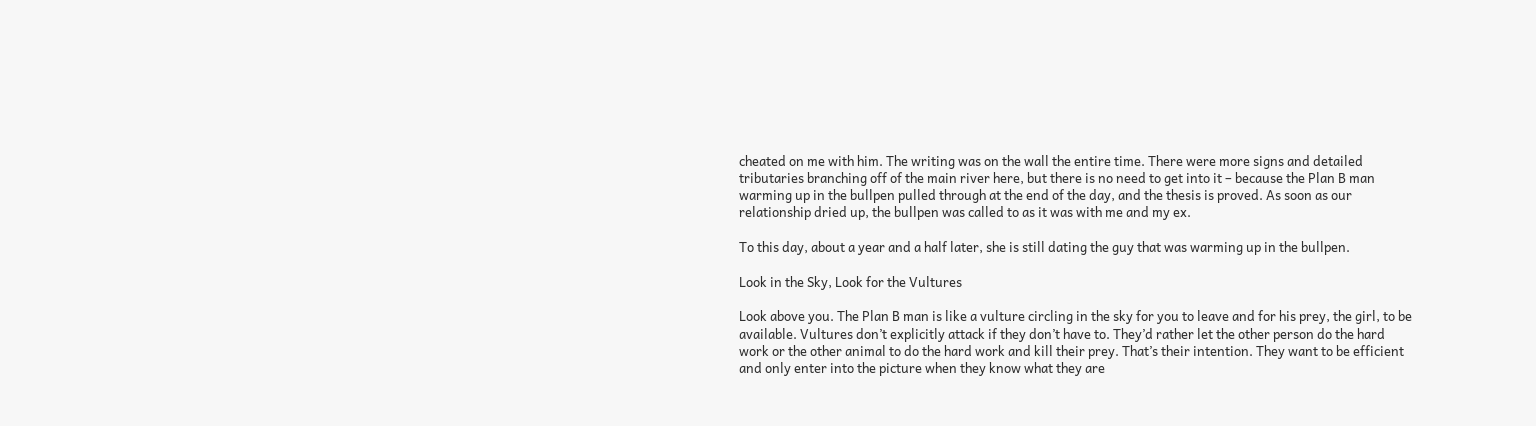cheated on me with him. The writing was on the wall the entire time. There were more signs and detailed tributaries branching off of the main river here, but there is no need to get into it – because the Plan B man warming up in the bullpen pulled through at the end of the day, and the thesis is proved. As soon as our relationship dried up, the bullpen was called to as it was with me and my ex.

To this day, about a year and a half later, she is still dating the guy that was warming up in the bullpen.

Look in the Sky, Look for the Vultures

Look above you. The Plan B man is like a vulture circling in the sky for you to leave and for his prey, the girl, to be available. Vultures don’t explicitly attack if they don’t have to. They’d rather let the other person do the hard work or the other animal to do the hard work and kill their prey. That’s their intention. They want to be efficient and only enter into the picture when they know what they are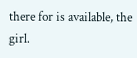there for is available, the girl.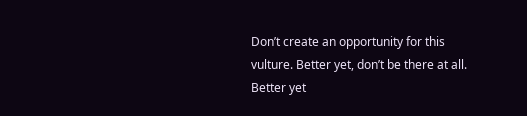Don’t create an opportunity for this vulture. Better yet, don’t be there at all. Better yet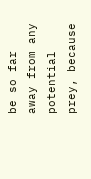be so far away from any potential prey, because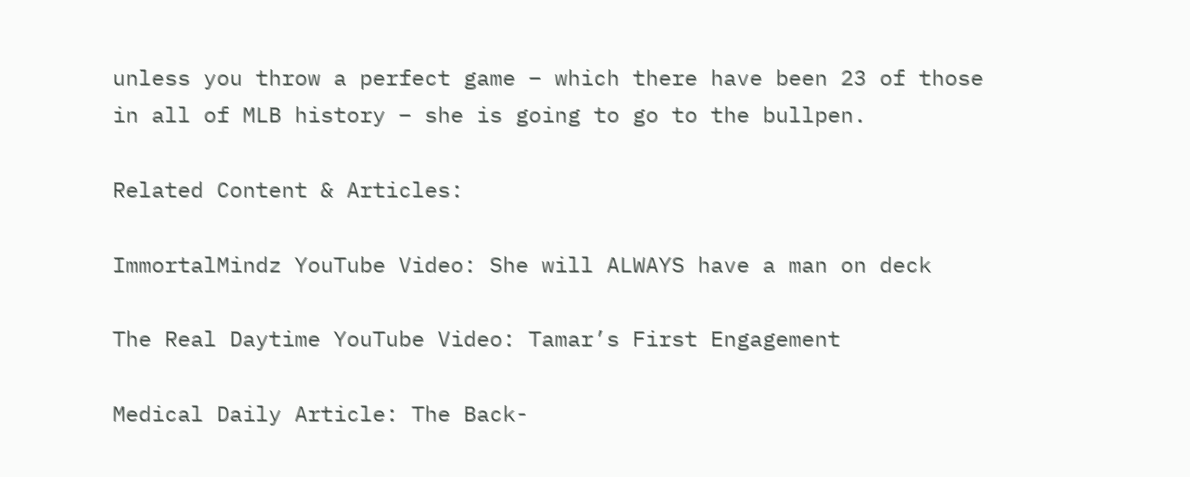unless you throw a perfect game – which there have been 23 of those in all of MLB history – she is going to go to the bullpen.

Related Content & Articles:

ImmortalMindz YouTube Video: She will ALWAYS have a man on deck

The Real Daytime YouTube Video: Tamar’s First Engagement

Medical Daily Article: The Back-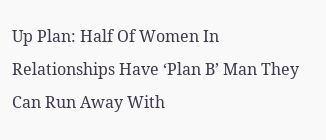Up Plan: Half Of Women In Relationships Have ‘Plan B’ Man They Can Run Away With